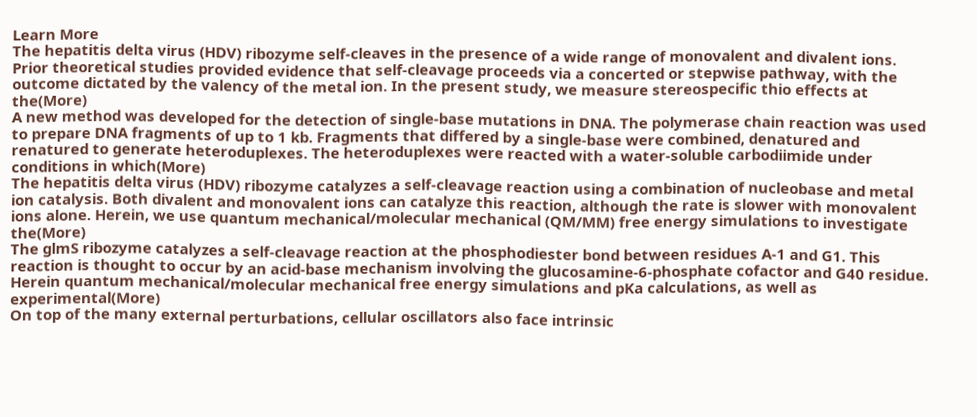Learn More
The hepatitis delta virus (HDV) ribozyme self-cleaves in the presence of a wide range of monovalent and divalent ions. Prior theoretical studies provided evidence that self-cleavage proceeds via a concerted or stepwise pathway, with the outcome dictated by the valency of the metal ion. In the present study, we measure stereospecific thio effects at the(More)
A new method was developed for the detection of single-base mutations in DNA. The polymerase chain reaction was used to prepare DNA fragments of up to 1 kb. Fragments that differed by a single-base were combined, denatured and renatured to generate heteroduplexes. The heteroduplexes were reacted with a water-soluble carbodiimide under conditions in which(More)
The hepatitis delta virus (HDV) ribozyme catalyzes a self-cleavage reaction using a combination of nucleobase and metal ion catalysis. Both divalent and monovalent ions can catalyze this reaction, although the rate is slower with monovalent ions alone. Herein, we use quantum mechanical/molecular mechanical (QM/MM) free energy simulations to investigate the(More)
The glmS ribozyme catalyzes a self-cleavage reaction at the phosphodiester bond between residues A-1 and G1. This reaction is thought to occur by an acid-base mechanism involving the glucosamine-6-phosphate cofactor and G40 residue. Herein quantum mechanical/molecular mechanical free energy simulations and pKa calculations, as well as experimental(More)
On top of the many external perturbations, cellular oscillators also face intrinsic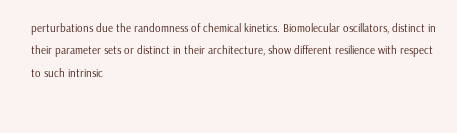perturbations due the randomness of chemical kinetics. Biomolecular oscillators, distinct in their parameter sets or distinct in their architecture, show different resilience with respect to such intrinsic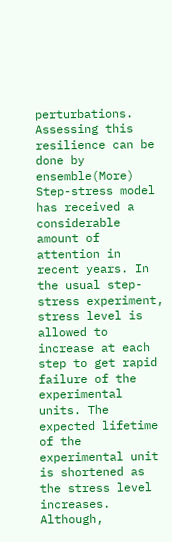perturbations. Assessing this resilience can be done by ensemble(More)
Step-stress model has received a considerable amount of attention in recent years. In the usual step-stress experiment, stress level is allowed to increase at each step to get rapid failure of the experimental units. The expected lifetime of the experimental unit is shortened as the stress level increases. Although,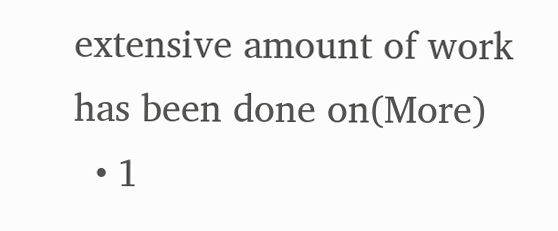extensive amount of work has been done on(More)
  • 1